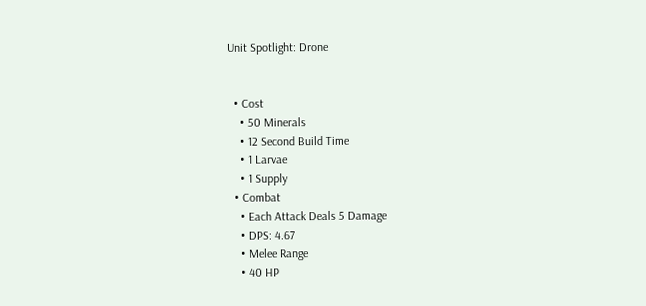Unit Spotlight: Drone


  • Cost
    • 50 Minerals
    • 12 Second Build Time
    • 1 Larvae
    • 1 Supply
  • Combat
    • Each Attack Deals 5 Damage
    • DPS: 4.67
    • Melee Range
    • 40 HP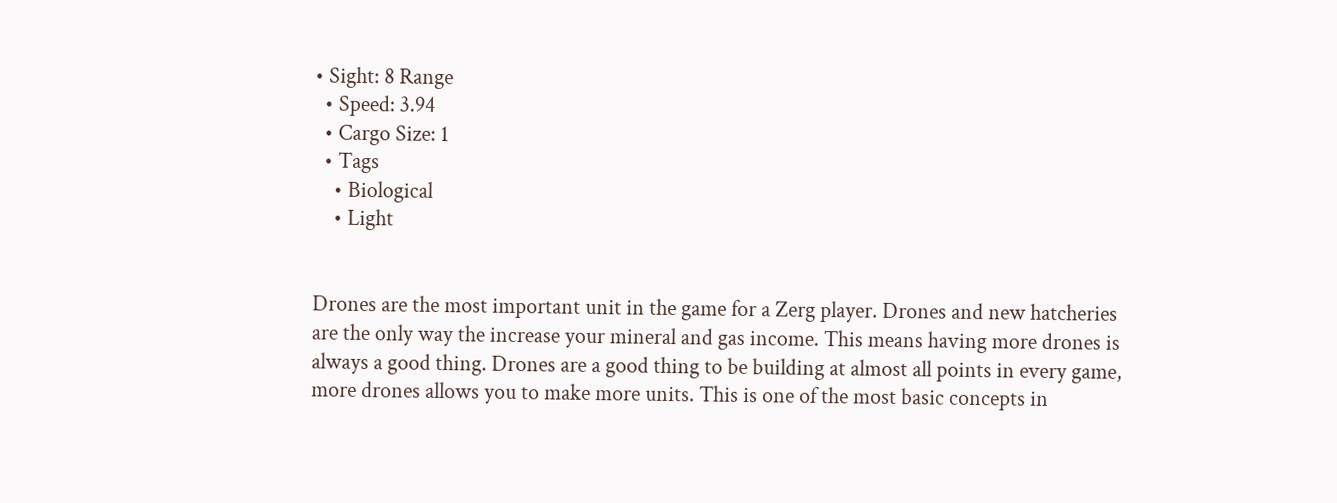• Sight: 8 Range
  • Speed: 3.94
  • Cargo Size: 1
  • Tags
    • Biological
    • Light


Drones are the most important unit in the game for a Zerg player. Drones and new hatcheries are the only way the increase your mineral and gas income. This means having more drones is always a good thing. Drones are a good thing to be building at almost all points in every game, more drones allows you to make more units. This is one of the most basic concepts in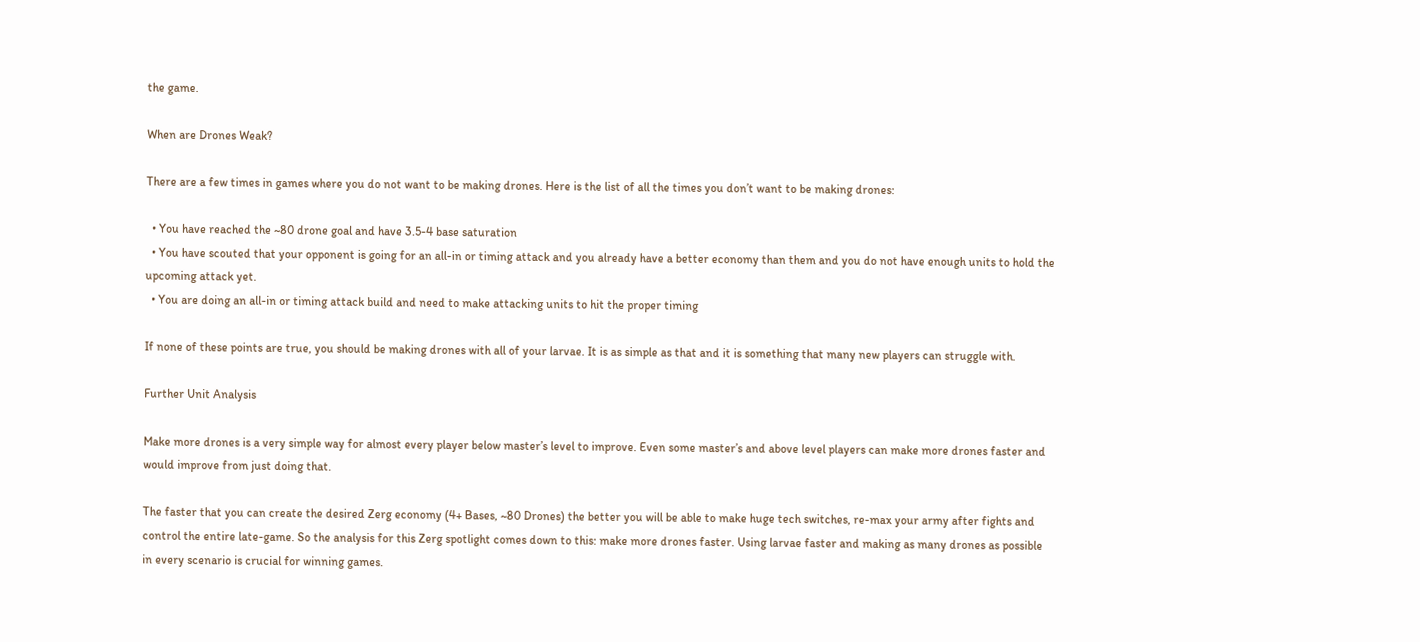the game.

When are Drones Weak?

There are a few times in games where you do not want to be making drones. Here is the list of all the times you don’t want to be making drones:

  • You have reached the ~80 drone goal and have 3.5-4 base saturation
  • You have scouted that your opponent is going for an all-in or timing attack and you already have a better economy than them and you do not have enough units to hold the upcoming attack yet.
  • You are doing an all-in or timing attack build and need to make attacking units to hit the proper timing

If none of these points are true, you should be making drones with all of your larvae. It is as simple as that and it is something that many new players can struggle with.

Further Unit Analysis

Make more drones is a very simple way for almost every player below master’s level to improve. Even some master’s and above level players can make more drones faster and would improve from just doing that.

The faster that you can create the desired Zerg economy (4+ Bases, ~80 Drones) the better you will be able to make huge tech switches, re-max your army after fights and control the entire late-game. So the analysis for this Zerg spotlight comes down to this: make more drones faster. Using larvae faster and making as many drones as possible in every scenario is crucial for winning games.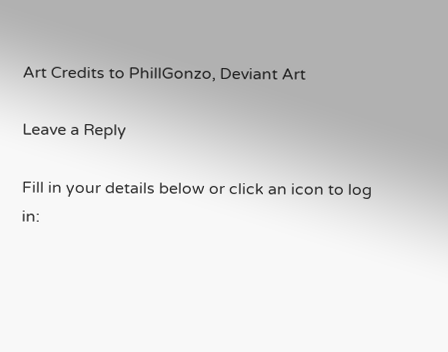Art Credits to PhillGonzo, Deviant Art

Leave a Reply

Fill in your details below or click an icon to log in: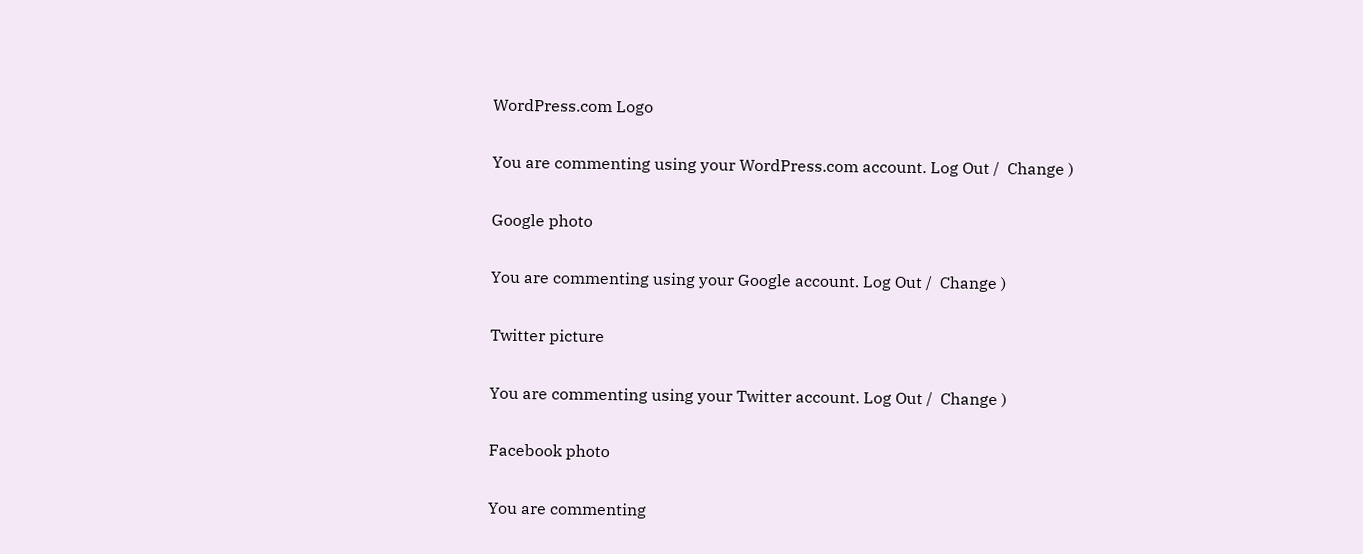WordPress.com Logo

You are commenting using your WordPress.com account. Log Out /  Change )

Google photo

You are commenting using your Google account. Log Out /  Change )

Twitter picture

You are commenting using your Twitter account. Log Out /  Change )

Facebook photo

You are commenting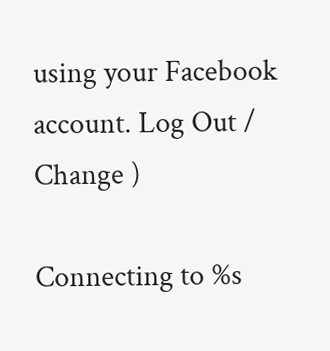using your Facebook account. Log Out /  Change )

Connecting to %s